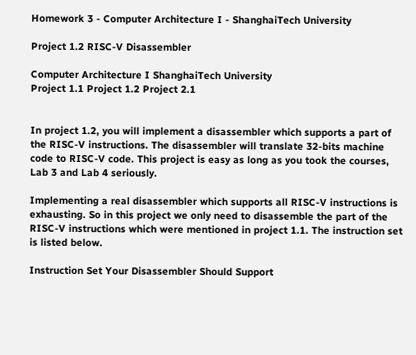Homework 3 - Computer Architecture I - ShanghaiTech University

Project 1.2 RISC-V Disassembler

Computer Architecture I ShanghaiTech University
Project 1.1 Project 1.2 Project 2.1


In project 1.2, you will implement a disassembler which supports a part of the RISC-V instructions. The disassembler will translate 32-bits machine code to RISC-V code. This project is easy as long as you took the courses, Lab 3 and Lab 4 seriously.

Implementing a real disassembler which supports all RISC-V instructions is exhausting. So in this project we only need to disassemble the part of the RISC-V instructions which were mentioned in project 1.1. The instruction set is listed below.

Instruction Set Your Disassembler Should Support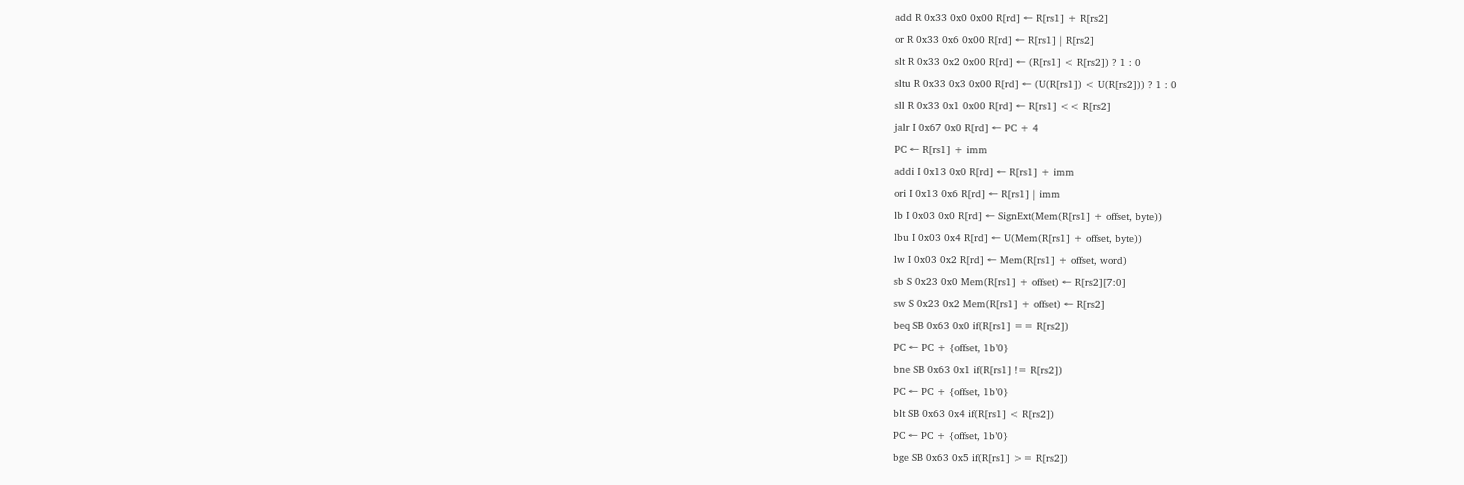add R 0x33 0x0 0x00 R[rd] ← R[rs1] + R[rs2]
or R 0x33 0x6 0x00 R[rd] ← R[rs1] | R[rs2]
slt R 0x33 0x2 0x00 R[rd] ← (R[rs1] < R[rs2]) ? 1 : 0
sltu R 0x33 0x3 0x00 R[rd] ← (U(R[rs1]) < U(R[rs2])) ? 1 : 0
sll R 0x33 0x1 0x00 R[rd] ← R[rs1] << R[rs2]
jalr I 0x67 0x0 R[rd] ← PC + 4
PC ← R[rs1] + imm
addi I 0x13 0x0 R[rd] ← R[rs1] + imm
ori I 0x13 0x6 R[rd] ← R[rs1] | imm
lb I 0x03 0x0 R[rd] ← SignExt(Mem(R[rs1] + offset, byte))
lbu I 0x03 0x4 R[rd] ← U(Mem(R[rs1] + offset, byte))
lw I 0x03 0x2 R[rd] ← Mem(R[rs1] + offset, word)
sb S 0x23 0x0 Mem(R[rs1] + offset) ← R[rs2][7:0]
sw S 0x23 0x2 Mem(R[rs1] + offset) ← R[rs2]
beq SB 0x63 0x0 if(R[rs1] == R[rs2])
PC ← PC + {offset, 1b’0}
bne SB 0x63 0x1 if(R[rs1] != R[rs2])
PC ← PC + {offset, 1b’0}
blt SB 0x63 0x4 if(R[rs1] < R[rs2])
PC ← PC + {offset, 1b’0}
bge SB 0x63 0x5 if(R[rs1] >= R[rs2])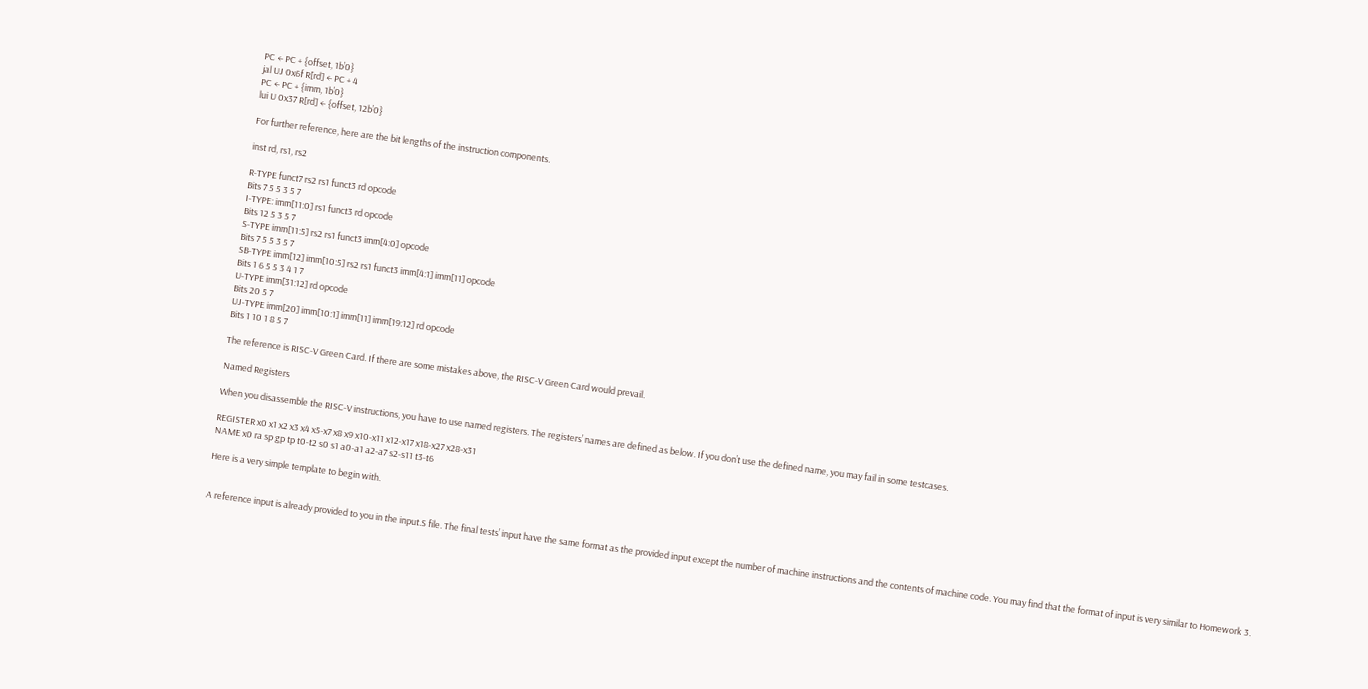PC ← PC + {offset, 1b’0}
jal UJ 0x6f R[rd] ← PC + 4
PC ← PC + {imm, 1b’0}
lui U 0x37 R[rd] ← {offset, 12b’0}

For further reference, here are the bit lengths of the instruction components.

inst rd, rs1, rs2

R-TYPE funct7 rs2 rs1 funct3 rd opcode
Bits 7 5 5 3 5 7
I-TYPE: imm[11:0] rs1 funct3 rd opcode
Bits 12 5 3 5 7
S-TYPE imm[11:5] rs2 rs1 funct3 imm[4:0] opcode
Bits 7 5 5 3 5 7
SB-TYPE imm[12] imm[10:5] rs2 rs1 funct3 imm[4:1] imm[11] opcode
Bits 1 6 5 5 3 4 1 7
U-TYPE imm[31:12] rd opcode
Bits 20 5 7
UJ-TYPE imm[20] imm[10:1] imm[11] imm[19:12] rd opcode
Bits 1 10 1 8 5 7

The reference is RISC-V Green Card. If there are some mistakes above, the RISC-V Green Card would prevail.

Named Registers

When you disassemble the RISC-V instructions, you have to use named registers. The registers’ names are defined as below. If you don’t use the defined name, you may fail in some testcases.

REGISTER x0 x1 x2 x3 x4 x5-x7 x8 x9 x10-x11 x12-x17 x18-x27 x28-x31
NAME x0 ra sp gp tp t0-t2 s0 s1 a0-a1 a2-a7 s2-s11 t3-t6

Here is a very simple template to begin with.


A reference input is already provided to you in the input.S file. The final tests’ input have the same format as the provided input except the number of machine instructions and the contents of machine code. You may find that the format of input is very similar to Homework 3.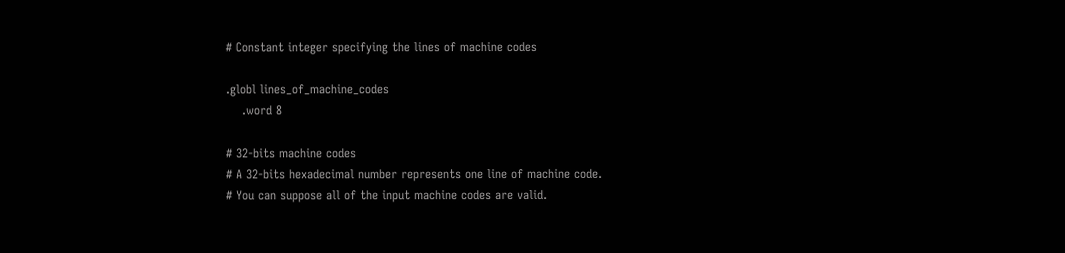# Constant integer specifying the lines of machine codes

.globl lines_of_machine_codes
    .word 8

# 32-bits machine codes
# A 32-bits hexadecimal number represents one line of machine code.
# You can suppose all of the input machine codes are valid.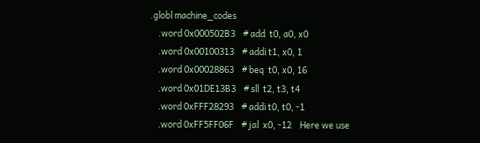.globl machine_codes
    .word 0x000502B3    # add  t0, a0, x0
    .word 0x00100313    # addi t1, x0, 1
    .word 0x00028863    # beq  t0, x0, 16
    .word 0x01DE13B3    # sll  t2, t3, t4
    .word 0xFFF28293    # addi t0, t0, -1
    .word 0xFF5FF06F    # jal  x0, -12    Here we use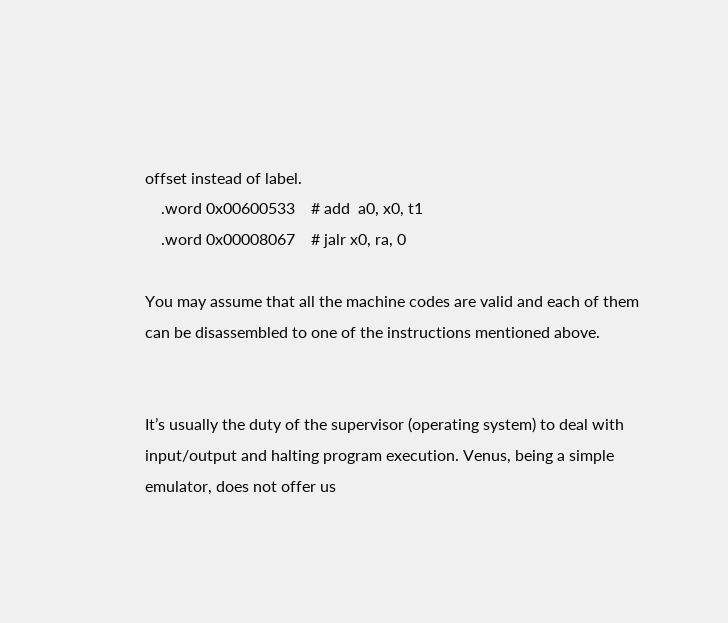offset instead of label.
    .word 0x00600533    # add  a0, x0, t1
    .word 0x00008067    # jalr x0, ra, 0

You may assume that all the machine codes are valid and each of them can be disassembled to one of the instructions mentioned above.


It’s usually the duty of the supervisor (operating system) to deal with input/output and halting program execution. Venus, being a simple emulator, does not offer us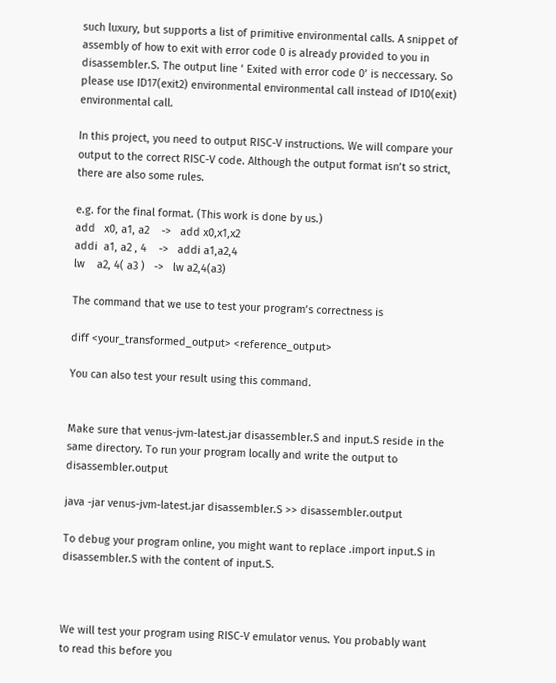such luxury, but supports a list of primitive environmental calls. A snippet of assembly of how to exit with error code 0 is already provided to you in disassembler.S. The output line ‘ Exited with error code 0’ is neccessary. So please use ID17(exit2) environmental environmental call instead of ID10(exit) environmental call.

In this project, you need to output RISC-V instructions. We will compare your output to the correct RISC-V code. Although the output format isn’t so strict, there are also some rules.

e.g. for the final format. (This work is done by us.)
add   x0, a1, a2    ->   add x0,x1,x2
addi  a1, a2 , 4    ->   addi a1,a2,4
lw    a2, 4( a3 )   ->   lw a2,4(a3)

The command that we use to test your program’s correctness is

diff <your_transformed_output> <reference_output>

You can also test your result using this command.


Make sure that venus-jvm-latest.jar disassembler.S and input.S reside in the same directory. To run your program locally and write the output to disassembler.output

java -jar venus-jvm-latest.jar disassembler.S >> disassembler.output

To debug your program online, you might want to replace .import input.S in disassembler.S with the content of input.S.



We will test your program using RISC-V emulator venus. You probably want to read this before you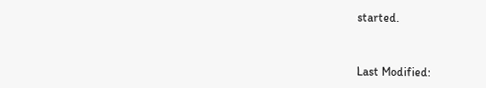started.


Last Modified: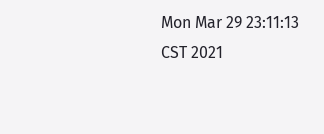Mon Mar 29 23:11:13 CST 2021